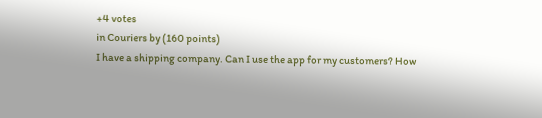+4 votes
in Couriers by (160 points)
I have a shipping company. Can I use the app for my customers? How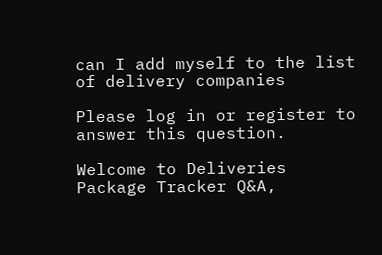can I add myself to the list of delivery companies

Please log in or register to answer this question.

Welcome to Deliveries Package Tracker Q&A,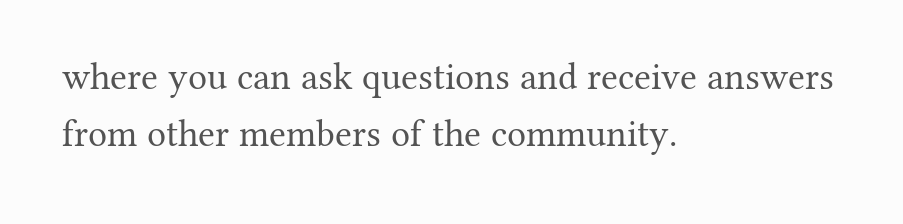where you can ask questions and receive answers from other members of the community.